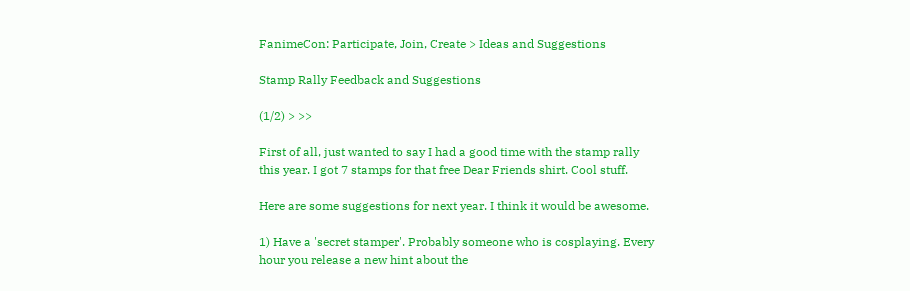FanimeCon: Participate, Join, Create > Ideas and Suggestions

Stamp Rally Feedback and Suggestions

(1/2) > >>

First of all, just wanted to say I had a good time with the stamp rally this year. I got 7 stamps for that free Dear Friends shirt. Cool stuff.

Here are some suggestions for next year. I think it would be awesome.

1) Have a 'secret stamper'. Probably someone who is cosplaying. Every hour you release a new hint about the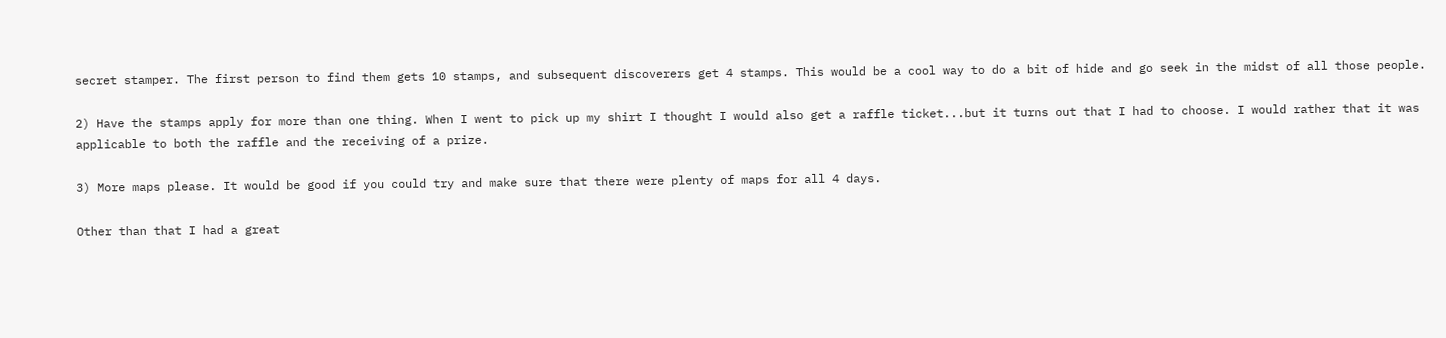secret stamper. The first person to find them gets 10 stamps, and subsequent discoverers get 4 stamps. This would be a cool way to do a bit of hide and go seek in the midst of all those people.

2) Have the stamps apply for more than one thing. When I went to pick up my shirt I thought I would also get a raffle ticket...but it turns out that I had to choose. I would rather that it was applicable to both the raffle and the receiving of a prize.

3) More maps please. It would be good if you could try and make sure that there were plenty of maps for all 4 days.

Other than that I had a great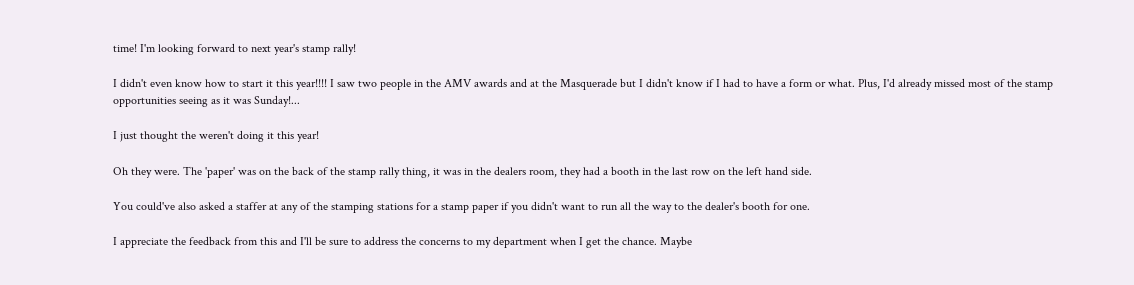time! I'm looking forward to next year's stamp rally!

I didn't even know how to start it this year!!!! I saw two people in the AMV awards and at the Masquerade but I didn't know if I had to have a form or what. Plus, I'd already missed most of the stamp opportunities seeing as it was Sunday!...

I just thought the weren't doing it this year!

Oh they were. The 'paper' was on the back of the stamp rally thing, it was in the dealers room, they had a booth in the last row on the left hand side.

You could've also asked a staffer at any of the stamping stations for a stamp paper if you didn't want to run all the way to the dealer's booth for one.

I appreciate the feedback from this and I'll be sure to address the concerns to my department when I get the chance. Maybe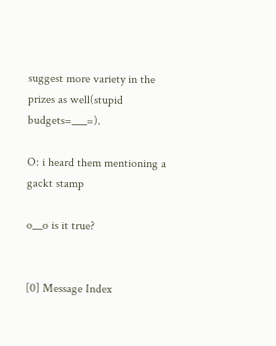suggest more variety in the prizes as well(stupid budgets=___=).

O: i heard them mentioning a gackt stamp

o__o is it true?


[0] Message Index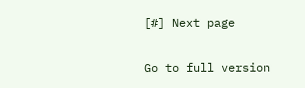[#] Next page

Go to full version